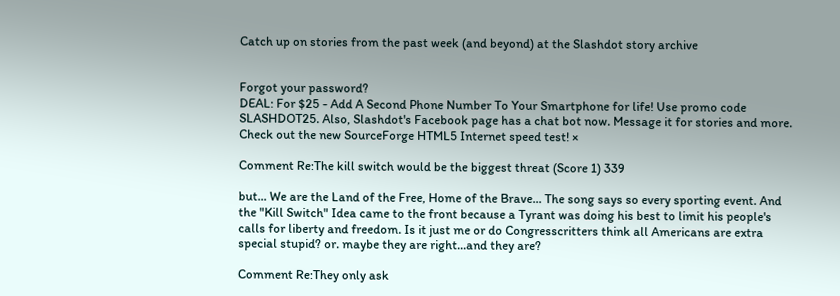Catch up on stories from the past week (and beyond) at the Slashdot story archive


Forgot your password?
DEAL: For $25 - Add A Second Phone Number To Your Smartphone for life! Use promo code SLASHDOT25. Also, Slashdot's Facebook page has a chat bot now. Message it for stories and more. Check out the new SourceForge HTML5 Internet speed test! ×

Comment Re:The kill switch would be the biggest threat (Score 1) 339

but... We are the Land of the Free, Home of the Brave... The song says so every sporting event. And the "Kill Switch" Idea came to the front because a Tyrant was doing his best to limit his people's calls for liberty and freedom. Is it just me or do Congresscritters think all Americans are extra special stupid? or. maybe they are right...and they are?

Comment Re:They only ask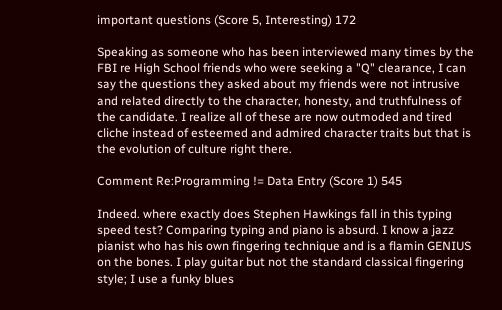important questions (Score 5, Interesting) 172

Speaking as someone who has been interviewed many times by the FBI re High School friends who were seeking a "Q" clearance, I can say the questions they asked about my friends were not intrusive and related directly to the character, honesty, and truthfulness of the candidate. I realize all of these are now outmoded and tired cliche instead of esteemed and admired character traits but that is the evolution of culture right there.

Comment Re:Programming != Data Entry (Score 1) 545

Indeed. where exactly does Stephen Hawkings fall in this typing speed test? Comparing typing and piano is absurd. I know a jazz pianist who has his own fingering technique and is a flamin GENIUS on the bones. I play guitar but not the standard classical fingering style; I use a funky blues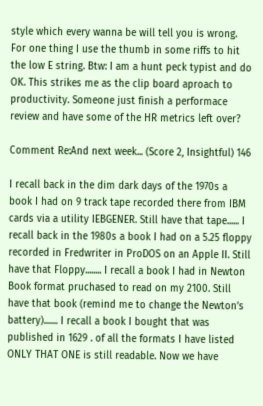style which every wanna be will tell you is wrong. For one thing I use the thumb in some riffs to hit the low E string. Btw: I am a hunt peck typist and do OK. This strikes me as the clip board aproach to productivity. Someone just finish a performace review and have some of the HR metrics left over?

Comment Re:And next week... (Score 2, Insightful) 146

I recall back in the dim dark days of the 1970s a book I had on 9 track tape recorded there from IBM cards via a utility IEBGENER. Still have that tape...... I recall back in the 1980s a book I had on a 5.25 floppy recorded in Fredwriter in ProDOS on an Apple II. Still have that Floppy........ I recall a book I had in Newton Book format pruchased to read on my 2100. Still have that book (remind me to change the Newton’s battery)....... I recall a book I bought that was published in 1629 . of all the formats I have listed ONLY THAT ONE is still readable. Now we have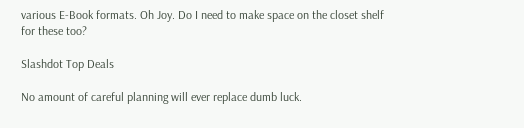various E-Book formats. Oh Joy. Do I need to make space on the closet shelf for these too?

Slashdot Top Deals

No amount of careful planning will ever replace dumb luck.